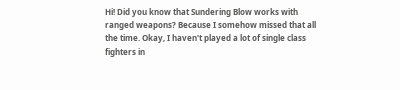Hi! Did you know that Sundering Blow works with ranged weapons? Because I somehow missed that all the time. Okay, I haven't played a lot of single class fighters in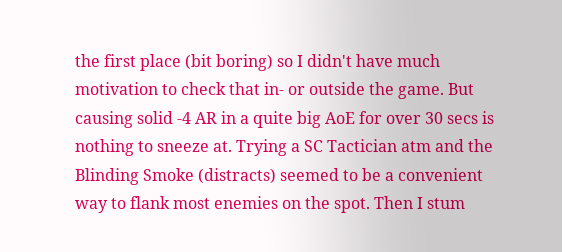the first place (bit boring) so I didn't have much motivation to check that in- or outside the game. But causing solid -4 AR in a quite big AoE for over 30 secs is nothing to sneeze at. Trying a SC Tactician atm and the Blinding Smoke (distracts) seemed to be a convenient way to flank most enemies on the spot. Then I stum